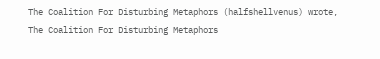The Coalition For Disturbing Metaphors (halfshellvenus) wrote,
The Coalition For Disturbing Metaphors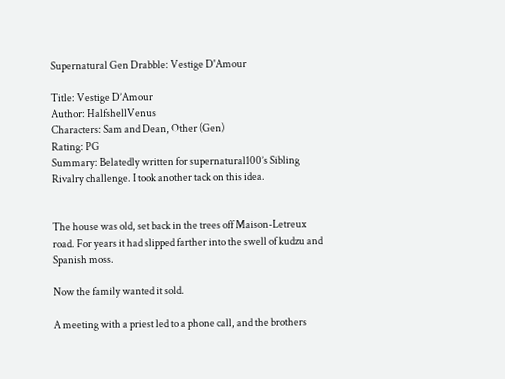Supernatural Gen Drabble: Vestige D'Amour

Title: Vestige D’Amour
Author: HalfshellVenus
Characters: Sam and Dean, Other (Gen)
Rating: PG
Summary: Belatedly written for supernatural100’s Sibling Rivalry challenge. I took another tack on this idea.


The house was old, set back in the trees off Maison-Letreux road. For years it had slipped farther into the swell of kudzu and Spanish moss.

Now the family wanted it sold.

A meeting with a priest led to a phone call, and the brothers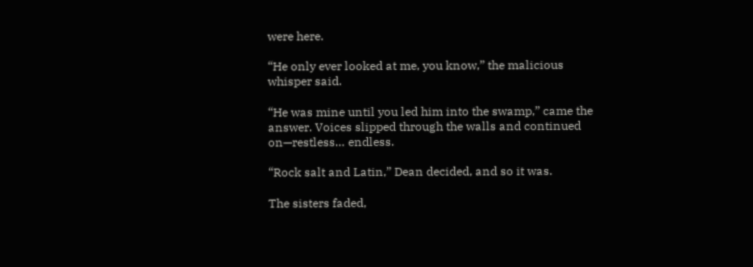were here.

“He only ever looked at me, you know,” the malicious whisper said.

“He was mine until you led him into the swamp,” came the answer. Voices slipped through the walls and continued on—restless… endless.

“Rock salt and Latin,” Dean decided, and so it was.

The sisters faded,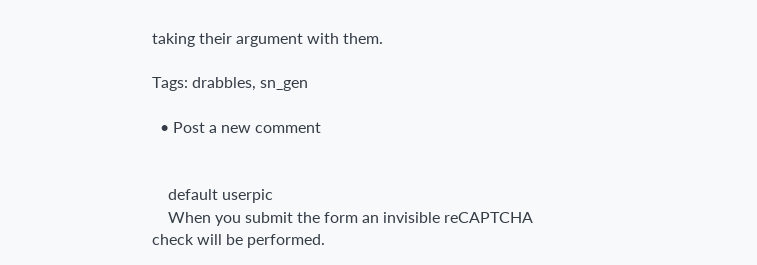taking their argument with them.

Tags: drabbles, sn_gen

  • Post a new comment


    default userpic
    When you submit the form an invisible reCAPTCHA check will be performed.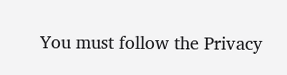You must follow the Privacy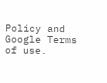Policy and Google Terms of use.